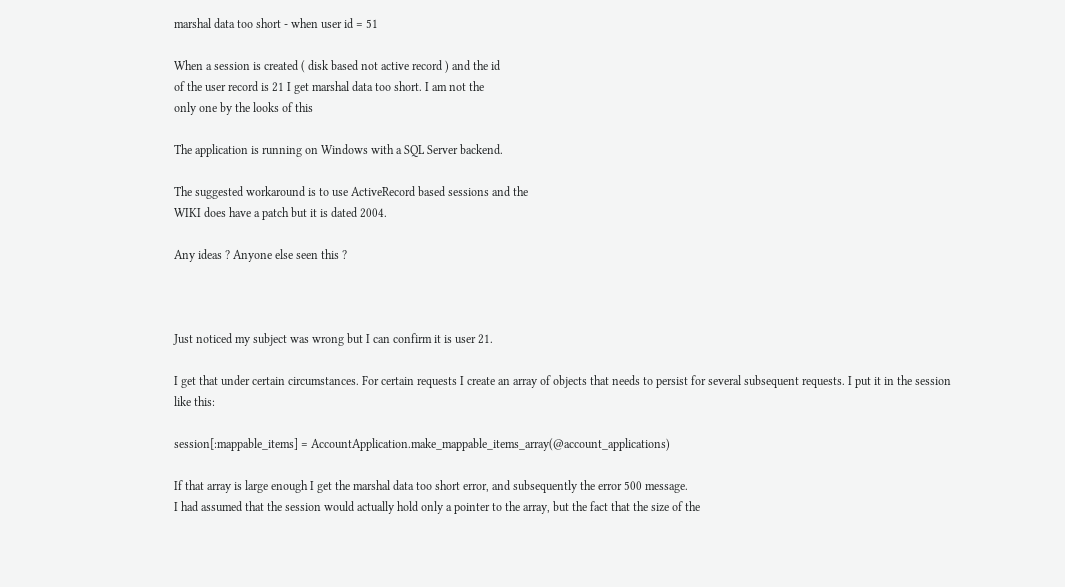marshal data too short - when user id = 51

When a session is created ( disk based not active record ) and the id
of the user record is 21 I get marshal data too short. I am not the
only one by the looks of this

The application is running on Windows with a SQL Server backend.

The suggested workaround is to use ActiveRecord based sessions and the
WIKI does have a patch but it is dated 2004.

Any ideas ? Anyone else seen this ?



Just noticed my subject was wrong but I can confirm it is user 21.

I get that under certain circumstances. For certain requests I create an array of objects that needs to persist for several subsequent requests. I put it in the session like this:

session[:mappable_items] = AccountApplication.make_mappable_items_array(@account_applications)

If that array is large enough I get the marshal data too short error, and subsequently the error 500 message.
I had assumed that the session would actually hold only a pointer to the array, but the fact that the size of the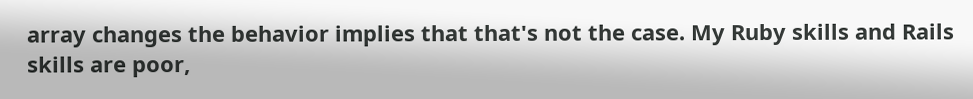array changes the behavior implies that that's not the case. My Ruby skills and Rails skills are poor,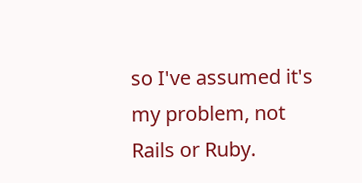so I've assumed it's my problem, not Rails or Ruby.